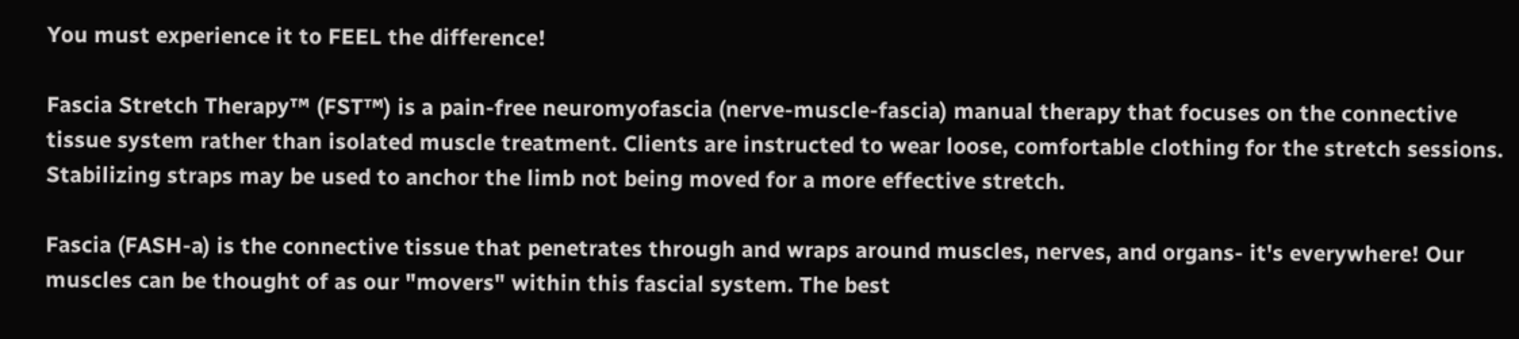You must experience it to FEEL the difference!

Fascia Stretch Therapy™ (FST™) is a pain-free neuromyofascia (nerve-muscle-fascia) manual therapy that focuses on the connective tissue system rather than isolated muscle treatment. Clients are instructed to wear loose, comfortable clothing for the stretch sessions. Stabilizing straps may be used to anchor the limb not being moved for a more effective stretch.

Fascia (FASH-a) is the connective tissue that penetrates through and wraps around muscles, nerves, and organs- it's everywhere! Our muscles can be thought of as our "movers" within this fascial system. The best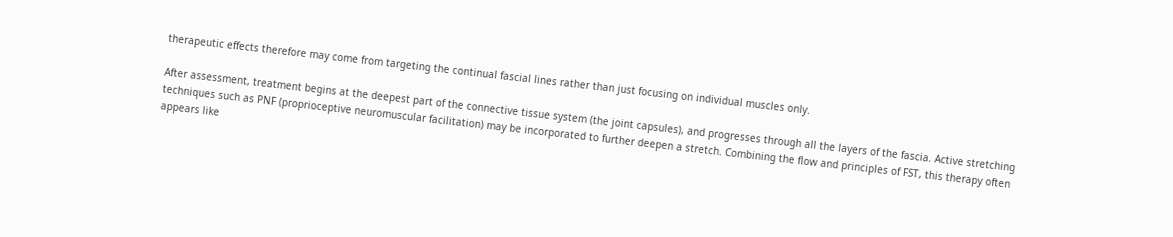therapeutic effects therefore may come from targeting the continual fascial lines rather than just focusing on individual muscles only.

After assessment, treatment begins at the deepest part of the connective tissue system (the joint capsules), and progresses through all the layers of the fascia. Active stretching techniques such as PNF (proprioceptive neuromuscular facilitation) may be incorporated to further deepen a stretch. Combining the flow and principles of FST, this therapy often appears like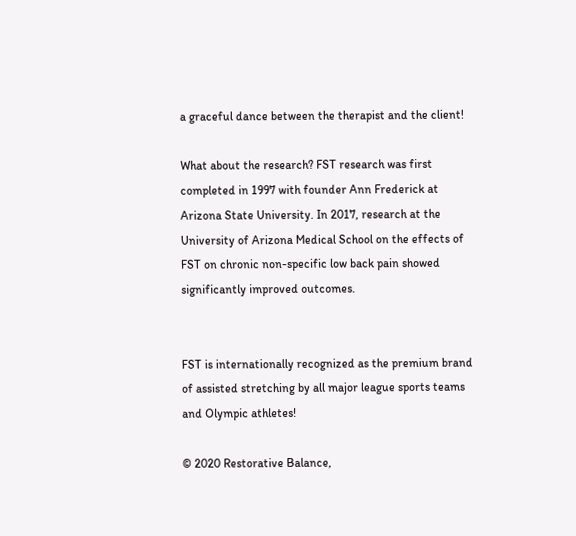a graceful dance between the therapist and the client!

What about the research? FST research was first completed in 1997 with founder Ann Frederick at Arizona State University. In 2017, research at the University of Arizona Medical School on the effects of FST on chronic non-specific low back pain showed significantly improved outcomes.


FST is internationally recognized as the premium brand of assisted stretching by all major league sports teams and Olympic athletes!

© 2020 Restorative Balance,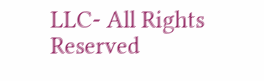LLC- All Rights Reserved